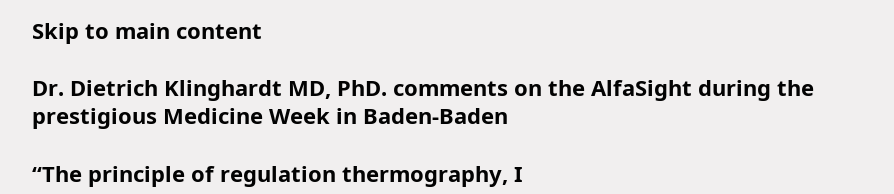Skip to main content

Dr. Dietrich Klinghardt MD, PhD. comments on the AlfaSight during the prestigious Medicine Week in Baden-Baden

“The principle of regulation thermography, I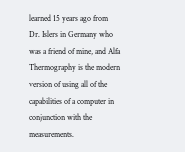learned 15 years ago from Dr. Islers in Germany who was a friend of mine, and Alfa Thermography is the modern version of using all of the capabilities of a computer in conjunction with the measurements.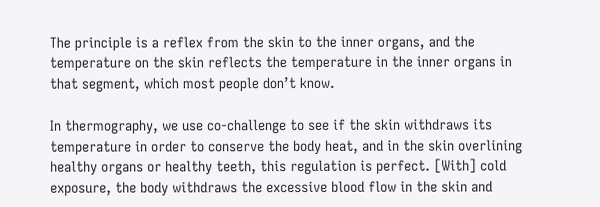The principle is a reflex from the skin to the inner organs, and the temperature on the skin reflects the temperature in the inner organs in that segment, which most people don’t know.

In thermography, we use co-challenge to see if the skin withdraws its temperature in order to conserve the body heat, and in the skin overlining healthy organs or healthy teeth, this regulation is perfect. [With] cold exposure, the body withdraws the excessive blood flow in the skin and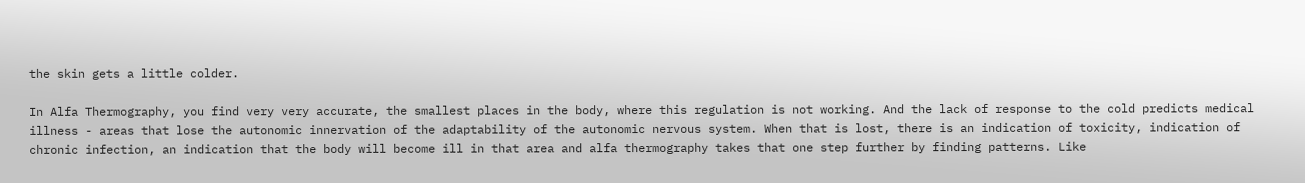the skin gets a little colder.

In Alfa Thermography, you find very very accurate, the smallest places in the body, where this regulation is not working. And the lack of response to the cold predicts medical illness - areas that lose the autonomic innervation of the adaptability of the autonomic nervous system. When that is lost, there is an indication of toxicity, indication of chronic infection, an indication that the body will become ill in that area and alfa thermography takes that one step further by finding patterns. Like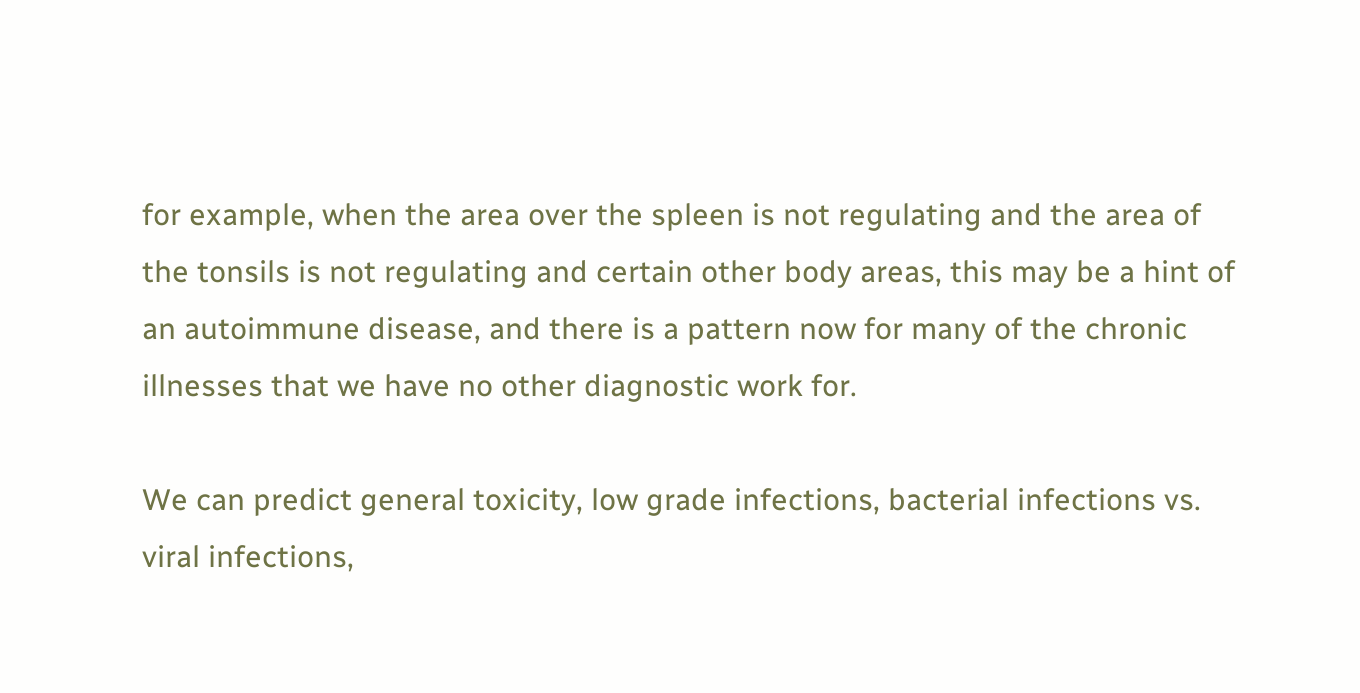for example, when the area over the spleen is not regulating and the area of the tonsils is not regulating and certain other body areas, this may be a hint of an autoimmune disease, and there is a pattern now for many of the chronic illnesses that we have no other diagnostic work for.

We can predict general toxicity, low grade infections, bacterial infections vs. viral infections,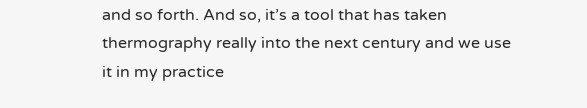and so forth. And so, it’s a tool that has taken thermography really into the next century and we use it in my practice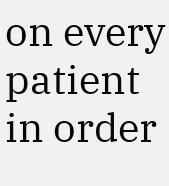on every patient in order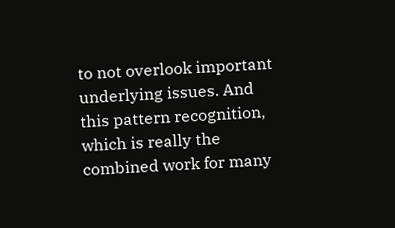to not overlook important underlying issues. And this pattern recognition, which is really the combined work for many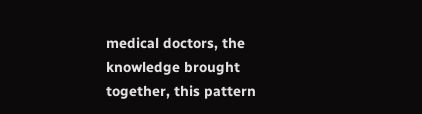medical doctors, the knowledge brought together, this pattern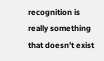recognition is really something that doesn’t exist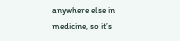anywhere else in medicine, so it’s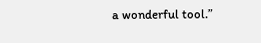a wonderful tool.”